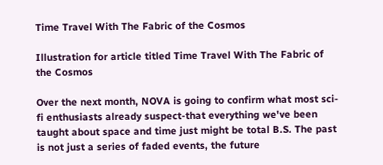Time Travel With The Fabric of the Cosmos

Illustration for article titled Time Travel With The Fabric of the Cosmos

Over the next month, NOVA is going to confirm what most sci-fi enthusiasts already suspect-that everything we've been taught about space and time just might be total B.S. The past is not just a series of faded events, the future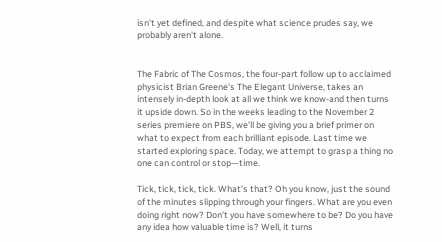isn't yet defined, and despite what science prudes say, we probably aren't alone.


The Fabric of The Cosmos, the four-part follow up to acclaimed physicist Brian Greene's The Elegant Universe, takes an intensely in-depth look at all we think we know-and then turns it upside down. So in the weeks leading to the November 2 series premiere on PBS, we'll be giving you a brief primer on what to expect from each brilliant episode. Last time we started exploring space. Today, we attempt to grasp a thing no one can control or stop—time.

Tick, tick, tick, tick. What's that? Oh you know, just the sound of the minutes slipping through your fingers. What are you even doing right now? Don't you have somewhere to be? Do you have any idea how valuable time is? Well, it turns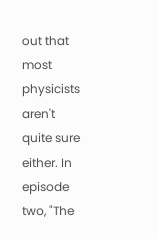out that most physicists aren't quite sure either. In episode two, "The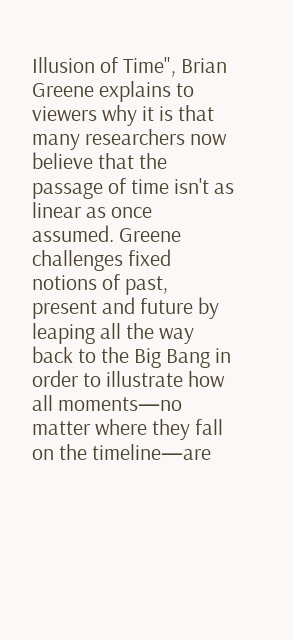Illusion of Time", Brian Greene explains to viewers why it is that many researchers now believe that the passage of time isn't as linear as once assumed. Greene challenges fixed notions of past, present and future by leaping all the way back to the Big Bang in order to illustrate how all moments—no matter where they fall on the timeline—are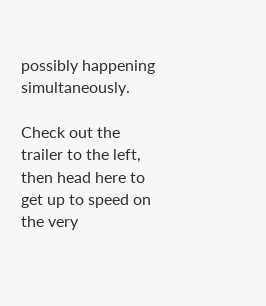possibly happening simultaneously.

Check out the trailer to the left, then head here to get up to speed on the very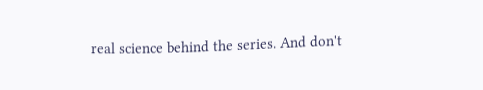real science behind the series. And don't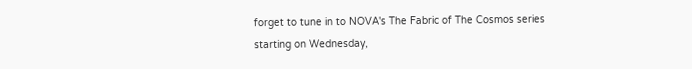forget to tune in to NOVA's The Fabric of The Cosmos series starting on Wednesday,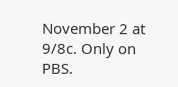November 2 at 9/8c. Only on PBS.